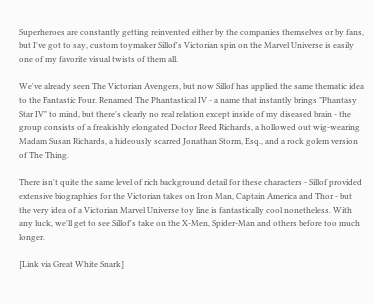Superheroes are constantly getting reinvented either by the companies themselves or by fans, but I've got to say, custom toymaker Sillof's Victorian spin on the Marvel Universe is easily one of my favorite visual twists of them all.

We've already seen The Victorian Avengers, but now Sillof has applied the same thematic idea to the Fantastic Four. Renamed The Phantastical IV - a name that instantly brings "Phantasy Star IV" to mind, but there's clearly no real relation except inside of my diseased brain - the group consists of a freakishly elongated Doctor Reed Richards, a hollowed out wig-wearing Madam Susan Richards, a hideously scarred Jonathan Storm, Esq., and a rock golem version of The Thing.

There isn't quite the same level of rich background detail for these characters - Sillof provided extensive biographies for the Victorian takes on Iron Man, Captain America and Thor - but the very idea of a Victorian Marvel Universe toy line is fantastically cool nonetheless. With any luck, we'll get to see Sillof's take on the X-Men, Spider-Man and others before too much longer.

[Link via Great White Snark]